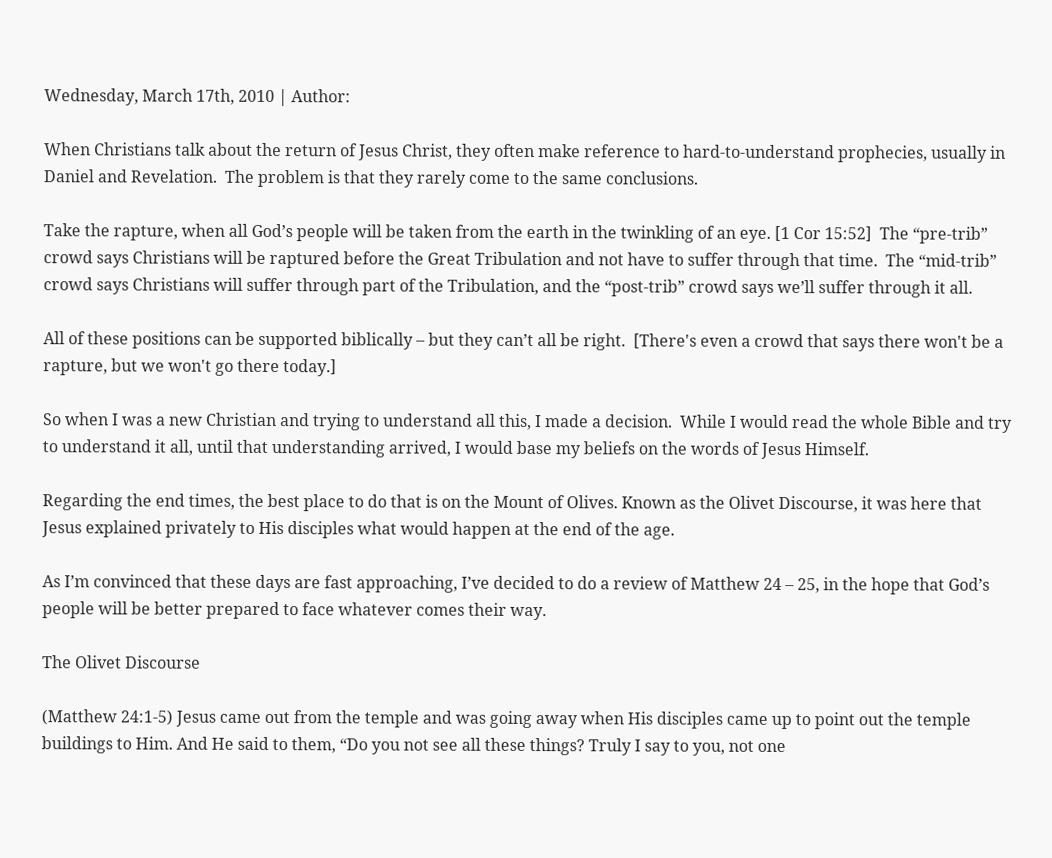Wednesday, March 17th, 2010 | Author:

When Christians talk about the return of Jesus Christ, they often make reference to hard-to-understand prophecies, usually in Daniel and Revelation.  The problem is that they rarely come to the same conclusions.

Take the rapture, when all God’s people will be taken from the earth in the twinkling of an eye. [1 Cor 15:52]  The “pre-trib” crowd says Christians will be raptured before the Great Tribulation and not have to suffer through that time.  The “mid-trib” crowd says Christians will suffer through part of the Tribulation, and the “post-trib” crowd says we’ll suffer through it all.

All of these positions can be supported biblically – but they can’t all be right.  [There's even a crowd that says there won't be a rapture, but we won't go there today.]

So when I was a new Christian and trying to understand all this, I made a decision.  While I would read the whole Bible and try to understand it all, until that understanding arrived, I would base my beliefs on the words of Jesus Himself.

Regarding the end times, the best place to do that is on the Mount of Olives. Known as the Olivet Discourse, it was here that Jesus explained privately to His disciples what would happen at the end of the age.

As I’m convinced that these days are fast approaching, I’ve decided to do a review of Matthew 24 – 25, in the hope that God’s people will be better prepared to face whatever comes their way.

The Olivet Discourse

(Matthew 24:1-5) Jesus came out from the temple and was going away when His disciples came up to point out the temple buildings to Him. And He said to them, “Do you not see all these things? Truly I say to you, not one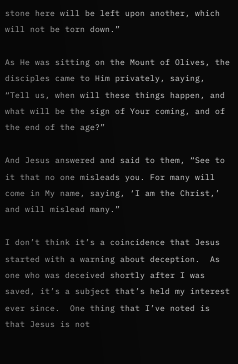stone here will be left upon another, which will not be torn down.”

As He was sitting on the Mount of Olives, the disciples came to Him privately, saying, “Tell us, when will these things happen, and what will be the sign of Your coming, and of the end of the age?”

And Jesus answered and said to them, “See to it that no one misleads you. For many will come in My name, saying, ‘I am the Christ,’ and will mislead many.”

I don’t think it’s a coincidence that Jesus started with a warning about deception.  As one who was deceived shortly after I was saved, it’s a subject that’s held my interest ever since.  One thing that I’ve noted is that Jesus is not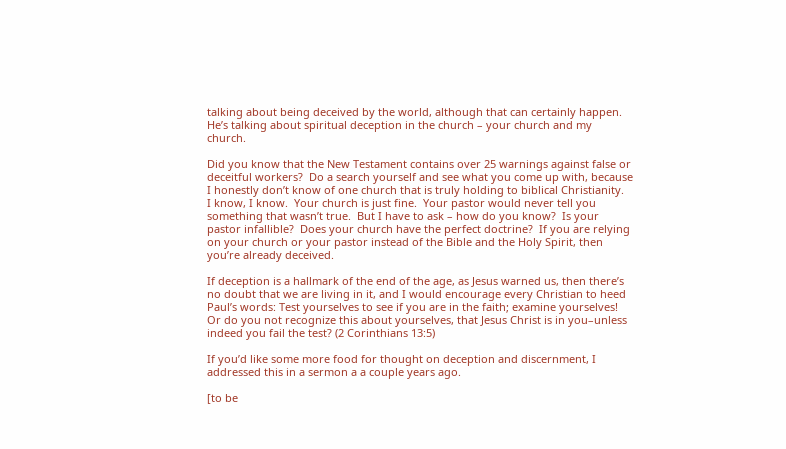talking about being deceived by the world, although that can certainly happen.  He’s talking about spiritual deception in the church – your church and my church.

Did you know that the New Testament contains over 25 warnings against false or deceitful workers?  Do a search yourself and see what you come up with, because I honestly don’t know of one church that is truly holding to biblical Christianity.  I know, I know.  Your church is just fine.  Your pastor would never tell you something that wasn’t true.  But I have to ask – how do you know?  Is your pastor infallible?  Does your church have the perfect doctrine?  If you are relying on your church or your pastor instead of the Bible and the Holy Spirit, then you’re already deceived.

If deception is a hallmark of the end of the age, as Jesus warned us, then there’s no doubt that we are living in it, and I would encourage every Christian to heed Paul’s words: Test yourselves to see if you are in the faith; examine yourselves! Or do you not recognize this about yourselves, that Jesus Christ is in you–unless indeed you fail the test? (2 Corinthians 13:5)

If you’d like some more food for thought on deception and discernment, I addressed this in a sermon a a couple years ago.

[to be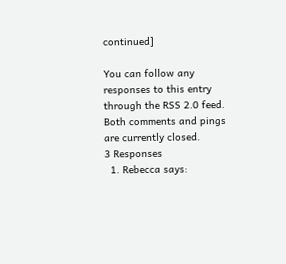continued]

You can follow any responses to this entry through the RSS 2.0 feed. Both comments and pings are currently closed.
3 Responses
  1. Rebecca says: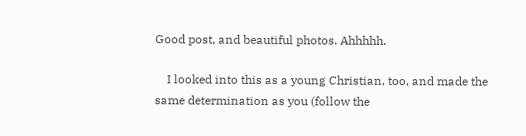Good post, and beautiful photos. Ahhhhh.

    I looked into this as a young Christian, too, and made the same determination as you (follow the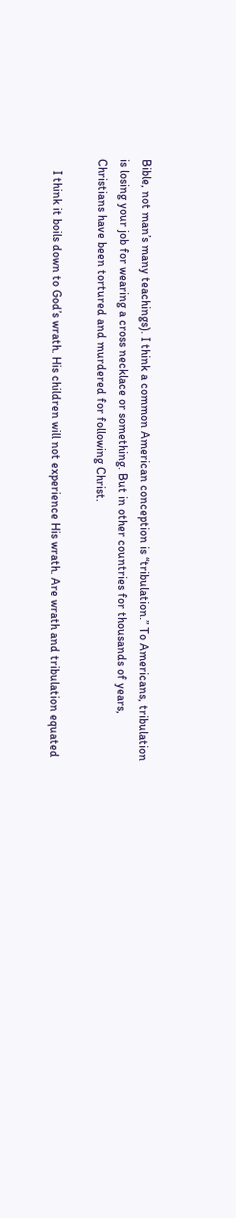Bible, not man’s many teachings). I think a common American conception is “tribulation.” To Americans, tribulation is losing your job for wearing a cross necklace or something. But in other countries for thousands of years, Christians have been tortured and murdered for following Christ.

    I think it boils down to God’s wrath. His children will not experience His wrath. Are wrath and tribulation equated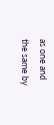as one and the same by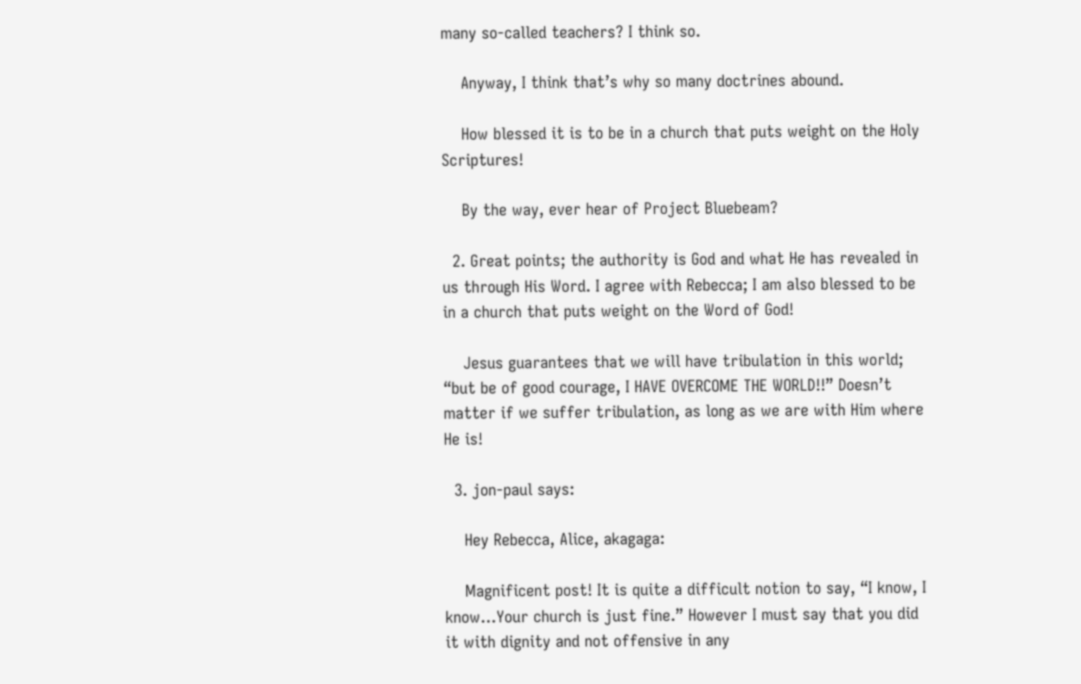many so-called teachers? I think so.

    Anyway, I think that’s why so many doctrines abound.

    How blessed it is to be in a church that puts weight on the Holy Scriptures!

    By the way, ever hear of Project Bluebeam?

  2. Great points; the authority is God and what He has revealed in us through His Word. I agree with Rebecca; I am also blessed to be in a church that puts weight on the Word of God!

    Jesus guarantees that we will have tribulation in this world; “but be of good courage, I HAVE OVERCOME THE WORLD!!” Doesn’t matter if we suffer tribulation, as long as we are with Him where He is!

  3. jon-paul says:

    Hey Rebecca, Alice, akagaga:

    Magnificent post! It is quite a difficult notion to say, “I know, I know…Your church is just fine.” However I must say that you did it with dignity and not offensive in any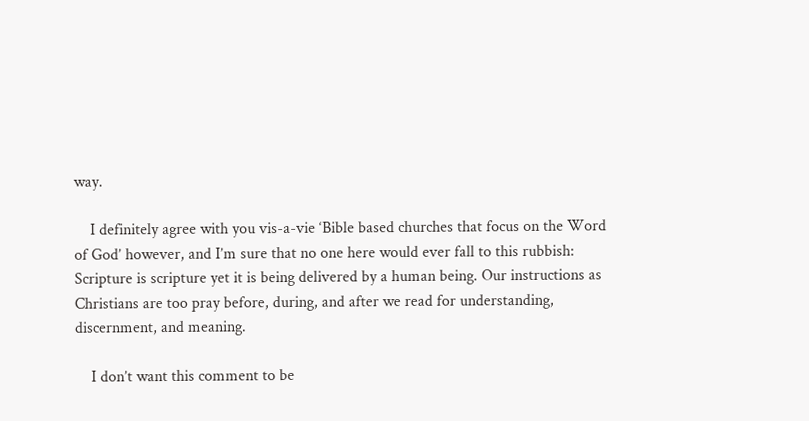way.

    I definitely agree with you vis-a-vie ‘Bible based churches that focus on the Word of God’ however, and I’m sure that no one here would ever fall to this rubbish: Scripture is scripture yet it is being delivered by a human being. Our instructions as Christians are too pray before, during, and after we read for understanding, discernment, and meaning.

    I don’t want this comment to be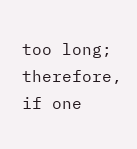too long; therefore, if one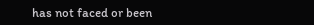has not faced or been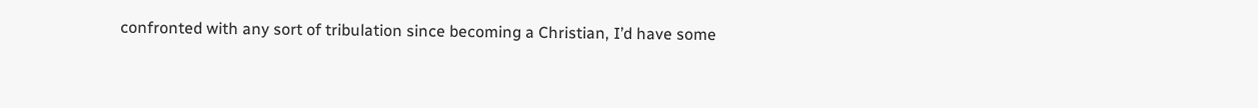confronted with any sort of tribulation since becoming a Christian, I’d have some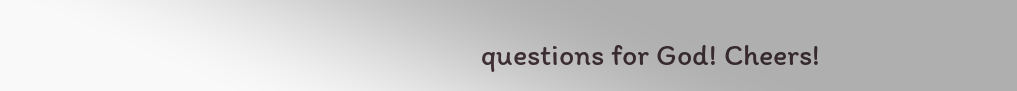questions for God! Cheers!